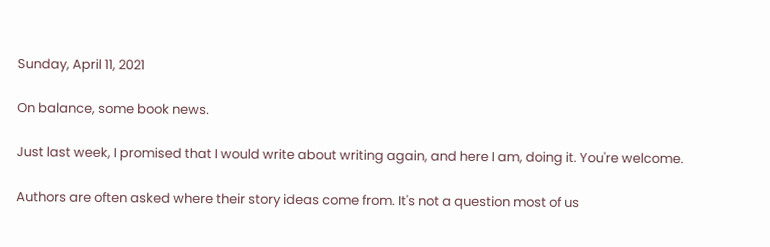Sunday, April 11, 2021

On balance, some book news.

Just last week, I promised that I would write about writing again, and here I am, doing it. You're welcome.

Authors are often asked where their story ideas come from. It's not a question most of us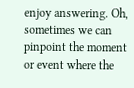enjoy answering. Oh, sometimes we can pinpoint the moment or event where the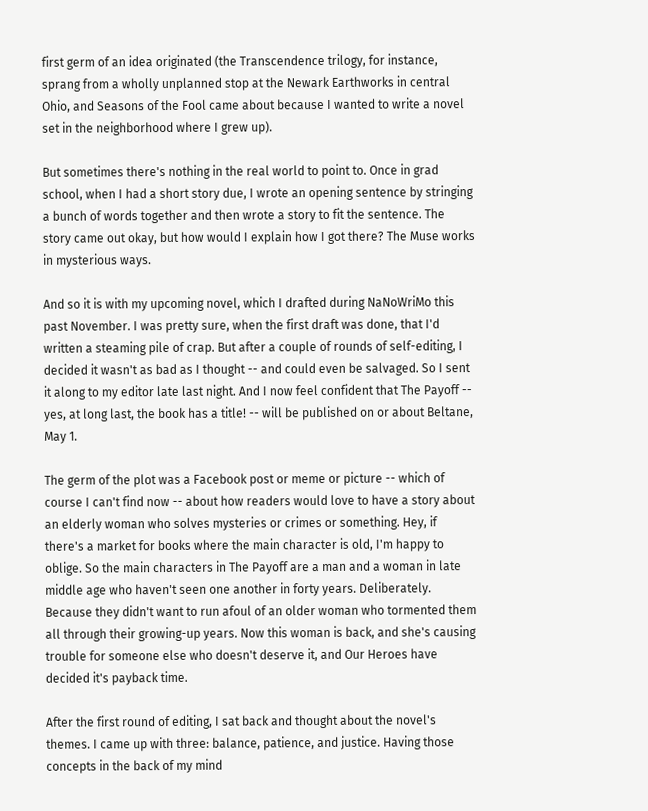first germ of an idea originated (the Transcendence trilogy, for instance, sprang from a wholly unplanned stop at the Newark Earthworks in central Ohio, and Seasons of the Fool came about because I wanted to write a novel set in the neighborhood where I grew up).

But sometimes there's nothing in the real world to point to. Once in grad school, when I had a short story due, I wrote an opening sentence by stringing a bunch of words together and then wrote a story to fit the sentence. The story came out okay, but how would I explain how I got there? The Muse works in mysterious ways.

And so it is with my upcoming novel, which I drafted during NaNoWriMo this past November. I was pretty sure, when the first draft was done, that I'd written a steaming pile of crap. But after a couple of rounds of self-editing, I decided it wasn't as bad as I thought -- and could even be salvaged. So I sent it along to my editor late last night. And I now feel confident that The Payoff -- yes, at long last, the book has a title! -- will be published on or about Beltane, May 1.

The germ of the plot was a Facebook post or meme or picture -- which of course I can't find now -- about how readers would love to have a story about an elderly woman who solves mysteries or crimes or something. Hey, if there's a market for books where the main character is old, I'm happy to oblige. So the main characters in The Payoff are a man and a woman in late middle age who haven't seen one another in forty years. Deliberately. Because they didn't want to run afoul of an older woman who tormented them all through their growing-up years. Now this woman is back, and she's causing trouble for someone else who doesn't deserve it, and Our Heroes have decided it's payback time.

After the first round of editing, I sat back and thought about the novel's themes. I came up with three: balance, patience, and justice. Having those concepts in the back of my mind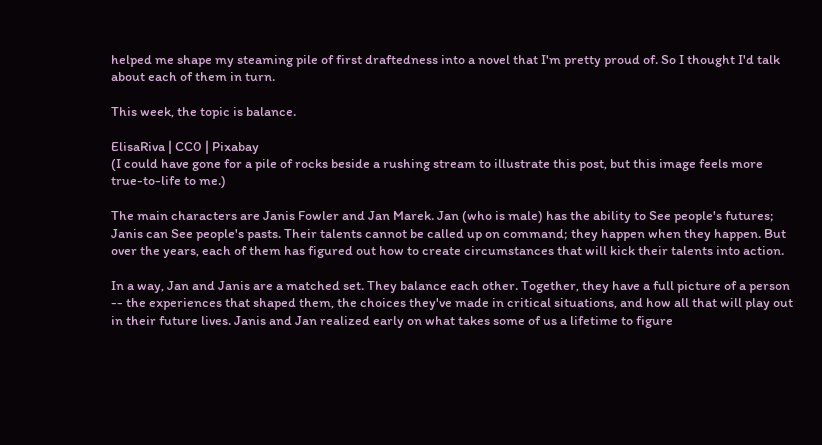helped me shape my steaming pile of first draftedness into a novel that I'm pretty proud of. So I thought I'd talk about each of them in turn.

This week, the topic is balance.

ElisaRiva | CC0 | Pixabay
(I could have gone for a pile of rocks beside a rushing stream to illustrate this post, but this image feels more true-to-life to me.)

The main characters are Janis Fowler and Jan Marek. Jan (who is male) has the ability to See people's futures; Janis can See people's pasts. Their talents cannot be called up on command; they happen when they happen. But over the years, each of them has figured out how to create circumstances that will kick their talents into action.

In a way, Jan and Janis are a matched set. They balance each other. Together, they have a full picture of a person -- the experiences that shaped them, the choices they've made in critical situations, and how all that will play out in their future lives. Janis and Jan realized early on what takes some of us a lifetime to figure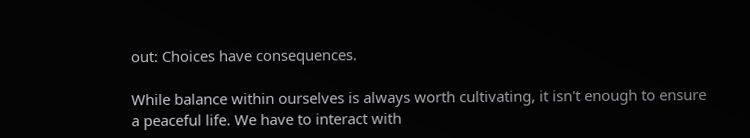out: Choices have consequences.

While balance within ourselves is always worth cultivating, it isn't enough to ensure a peaceful life. We have to interact with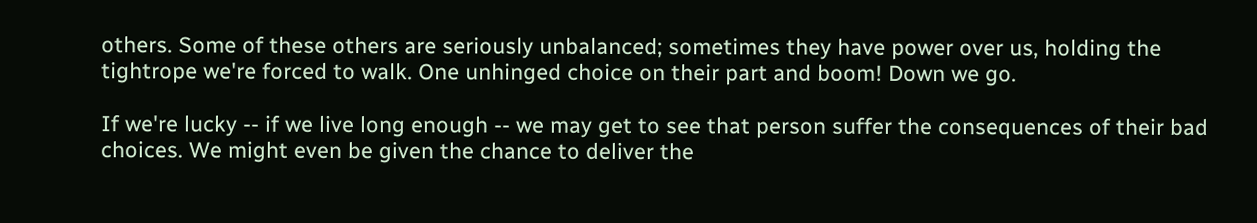others. Some of these others are seriously unbalanced; sometimes they have power over us, holding the tightrope we're forced to walk. One unhinged choice on their part and boom! Down we go.

If we're lucky -- if we live long enough -- we may get to see that person suffer the consequences of their bad choices. We might even be given the chance to deliver the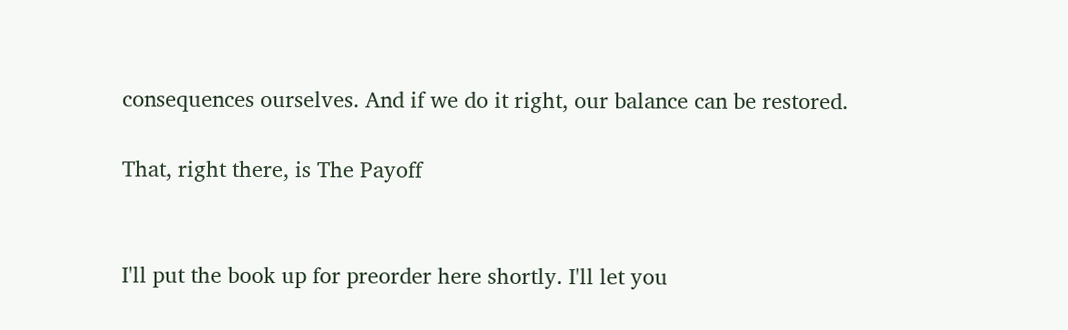consequences ourselves. And if we do it right, our balance can be restored.

That, right there, is The Payoff


I'll put the book up for preorder here shortly. I'll let you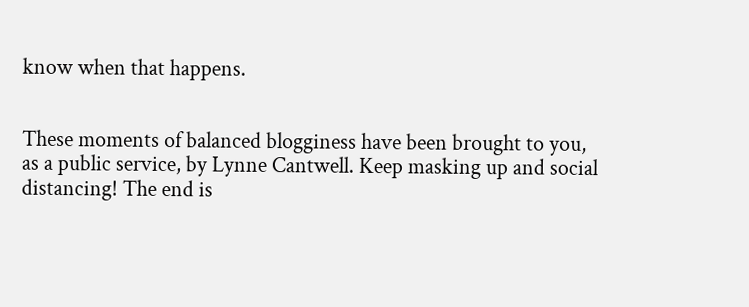know when that happens.


These moments of balanced blogginess have been brought to you, as a public service, by Lynne Cantwell. Keep masking up and social distancing! The end is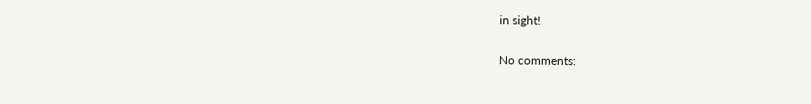in sight!

No comments: